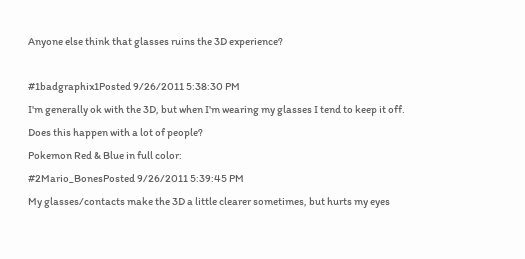Anyone else think that glasses ruins the 3D experience?

#1badgraphix1Posted 9/26/2011 5:38:30 PM
I'm generally ok with the 3D, but when I'm wearing my glasses I tend to keep it off. Does this happen with a lot of people?
Pokemon Red & Blue in full color:
#2Mario_BonesPosted 9/26/2011 5:39:45 PM
My glasses/contacts make the 3D a little clearer sometimes, but hurts my eyes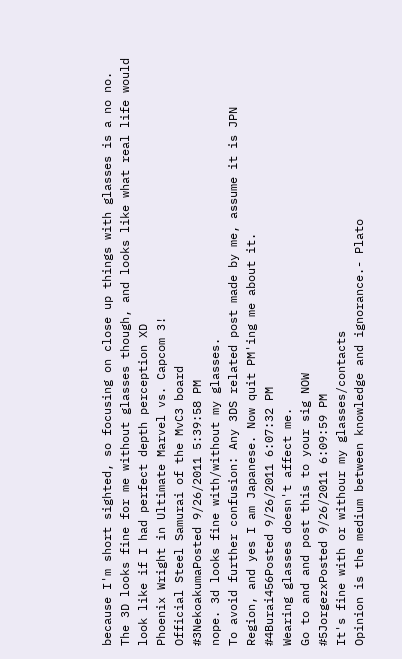because I'm short sighted, so focusing on close up things with glasses is a no no.
The 3D looks fine for me without glasses though, and looks like what real life would look like if I had perfect depth perception XD
Phoenix Wright in Ultimate Marvel vs. Capcom 3!
Official Steel Samurai of the MvC3 board
#3NekoakumaPosted 9/26/2011 5:39:58 PM
nope. 3d looks fine with/without my glasses.
To avoid further confusion: Any 3DS related post made by me, assume it is JPN Region, and yes I am Japanese. Now quit PM'ing me about it.
#4Burai456Posted 9/26/2011 6:07:32 PM
Wearing glasses doesn't affect me.
Go to and and post this to your sig NOW
#5JorgezxPosted 9/26/2011 6:09:59 PM
It's fine with or withour my glasses/contacts
Opinion is the medium between knowledge and ignorance.- Plato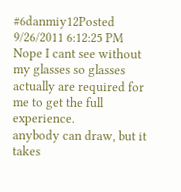#6danmiy12Posted 9/26/2011 6:12:25 PM
Nope I cant see without my glasses so glasses actually are required for me to get the full experience.
anybody can draw, but it takes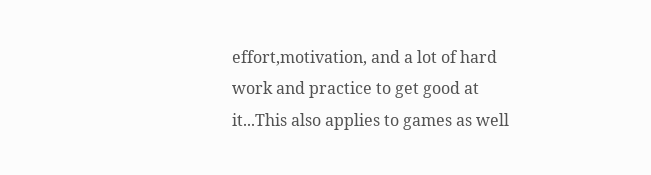effort,motivation, and a lot of hard work and practice to get good at it...This also applies to games as well